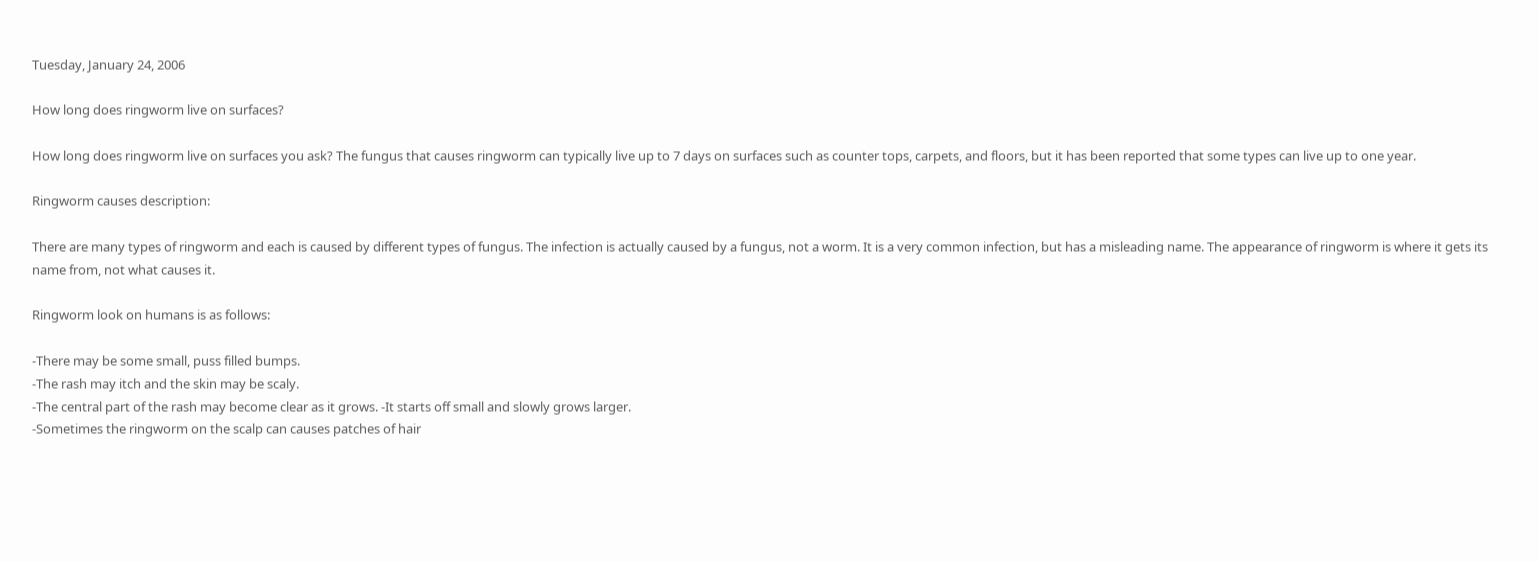Tuesday, January 24, 2006

How long does ringworm live on surfaces?

How long does ringworm live on surfaces you ask? The fungus that causes ringworm can typically live up to 7 days on surfaces such as counter tops, carpets, and floors, but it has been reported that some types can live up to one year.

Ringworm causes description:

There are many types of ringworm and each is caused by different types of fungus. The infection is actually caused by a fungus, not a worm. It is a very common infection, but has a misleading name. The appearance of ringworm is where it gets its name from, not what causes it.

Ringworm look on humans is as follows:

-There may be some small, puss filled bumps.
-The rash may itch and the skin may be scaly.
-The central part of the rash may become clear as it grows. -It starts off small and slowly grows larger.
-Sometimes the ringworm on the scalp can causes patches of hair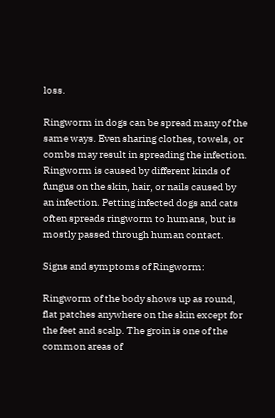loss.

Ringworm in dogs can be spread many of the same ways. Even sharing clothes, towels, or combs may result in spreading the infection. Ringworm is caused by different kinds of fungus on the skin, hair, or nails caused by an infection. Petting infected dogs and cats often spreads ringworm to humans, but is mostly passed through human contact.

Signs and symptoms of Ringworm:

Ringworm of the body shows up as round, flat patches anywhere on the skin except for the feet and scalp. The groin is one of the common areas of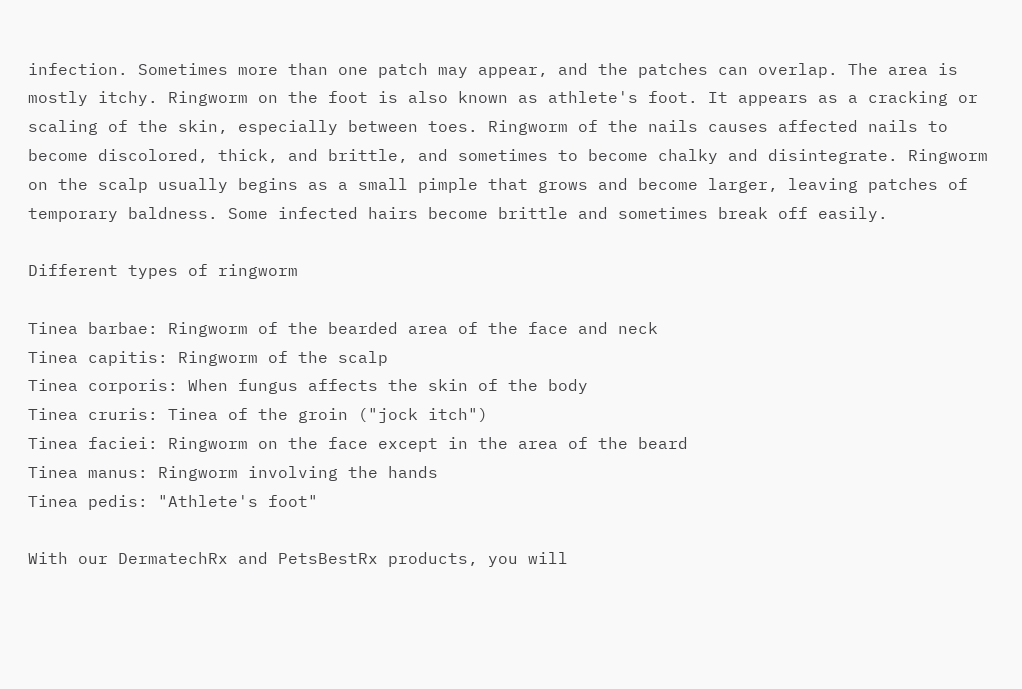infection. Sometimes more than one patch may appear, and the patches can overlap. The area is mostly itchy. Ringworm on the foot is also known as athlete's foot. It appears as a cracking or scaling of the skin, especially between toes. Ringworm of the nails causes affected nails to become discolored, thick, and brittle, and sometimes to become chalky and disintegrate. Ringworm on the scalp usually begins as a small pimple that grows and become larger, leaving patches of temporary baldness. Some infected hairs become brittle and sometimes break off easily.

Different types of ringworm

Tinea barbae: Ringworm of the bearded area of the face and neck
Tinea capitis: Ringworm of the scalp
Tinea corporis: When fungus affects the skin of the body
Tinea cruris: Tinea of the groin ("jock itch")
Tinea faciei: Ringworm on the face except in the area of the beard
Tinea manus: Ringworm involving the hands
Tinea pedis: "Athlete's foot"

With our DermatechRx and PetsBestRx products, you will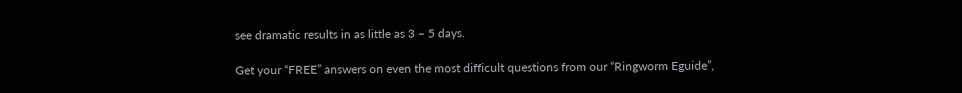see dramatic results in as little as 3 – 5 days.

Get your “FREE” answers on even the most difficult questions from our “Ringworm Eguide”,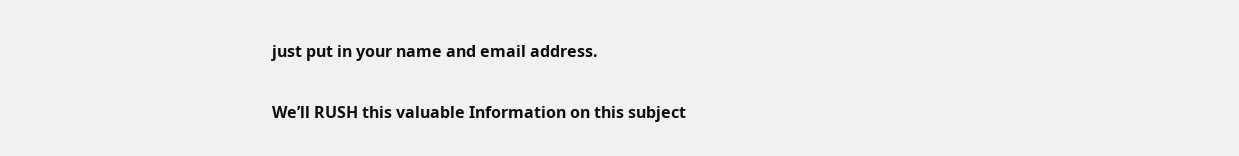just put in your name and email address.

We’ll RUSH this valuable Information on this subject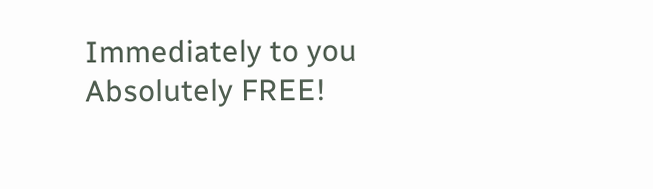Immediately to you Absolutely FREE!